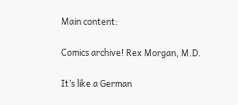Main content:

Comics archive! Rex Morgan, M.D.

It’s like a German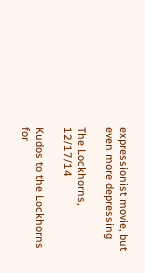expressionist movie, but even more depressing

The Lockhorns, 12/17/14

Kudos to the Lockhorns for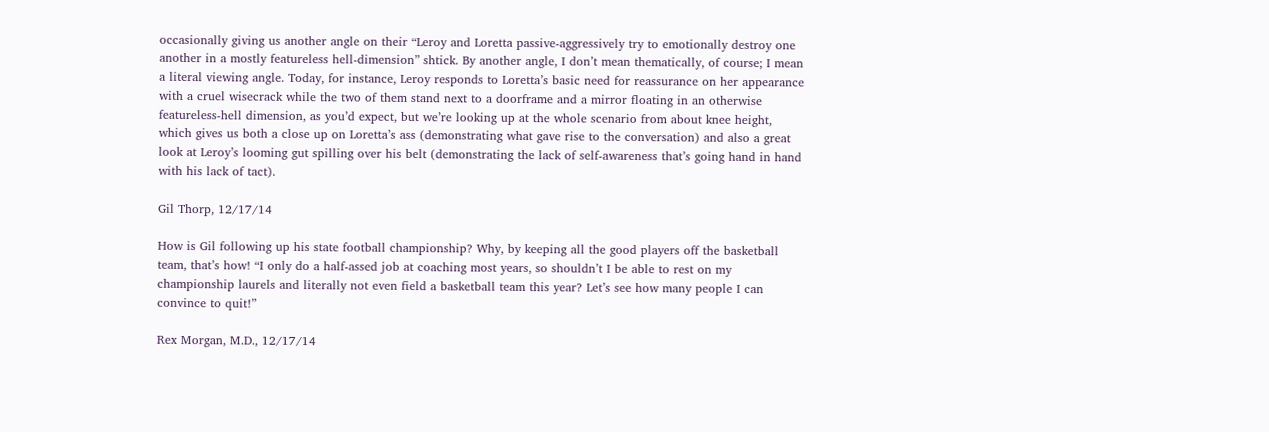occasionally giving us another angle on their “Leroy and Loretta passive-aggressively try to emotionally destroy one another in a mostly featureless hell-dimension” shtick. By another angle, I don’t mean thematically, of course; I mean a literal viewing angle. Today, for instance, Leroy responds to Loretta’s basic need for reassurance on her appearance with a cruel wisecrack while the two of them stand next to a doorframe and a mirror floating in an otherwise featureless-hell dimension, as you’d expect, but we’re looking up at the whole scenario from about knee height, which gives us both a close up on Loretta’s ass (demonstrating what gave rise to the conversation) and also a great look at Leroy’s looming gut spilling over his belt (demonstrating the lack of self-awareness that’s going hand in hand with his lack of tact).

Gil Thorp, 12/17/14

How is Gil following up his state football championship? Why, by keeping all the good players off the basketball team, that’s how! “I only do a half-assed job at coaching most years, so shouldn’t I be able to rest on my championship laurels and literally not even field a basketball team this year? Let’s see how many people I can convince to quit!”

Rex Morgan, M.D., 12/17/14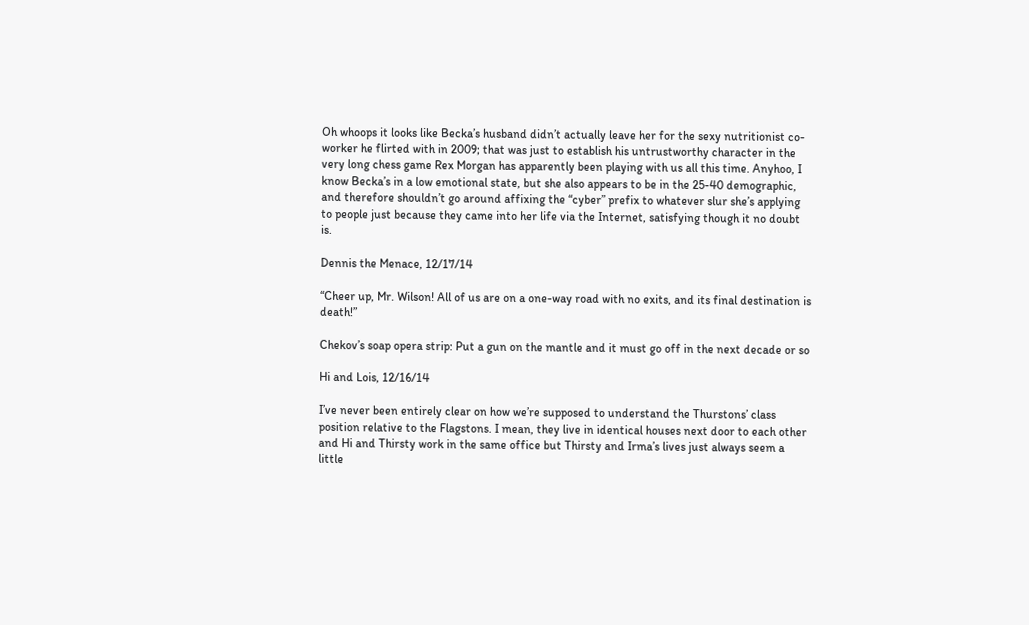Oh whoops it looks like Becka’s husband didn’t actually leave her for the sexy nutritionist co-worker he flirted with in 2009; that was just to establish his untrustworthy character in the very long chess game Rex Morgan has apparently been playing with us all this time. Anyhoo, I know Becka’s in a low emotional state, but she also appears to be in the 25-40 demographic, and therefore shouldn’t go around affixing the “cyber” prefix to whatever slur she’s applying to people just because they came into her life via the Internet, satisfying though it no doubt is.

Dennis the Menace, 12/17/14

“Cheer up, Mr. Wilson! All of us are on a one-way road with no exits, and its final destination is death!”

Chekov’s soap opera strip: Put a gun on the mantle and it must go off in the next decade or so

Hi and Lois, 12/16/14

I’ve never been entirely clear on how we’re supposed to understand the Thurstons’ class position relative to the Flagstons. I mean, they live in identical houses next door to each other and Hi and Thirsty work in the same office but Thirsty and Irma’s lives just always seem a little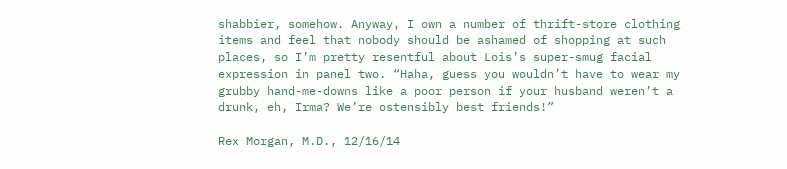shabbier, somehow. Anyway, I own a number of thrift-store clothing items and feel that nobody should be ashamed of shopping at such places, so I’m pretty resentful about Lois’s super-smug facial expression in panel two. “Haha, guess you wouldn’t have to wear my grubby hand-me-downs like a poor person if your husband weren’t a drunk, eh, Irma? We’re ostensibly best friends!”

Rex Morgan, M.D., 12/16/14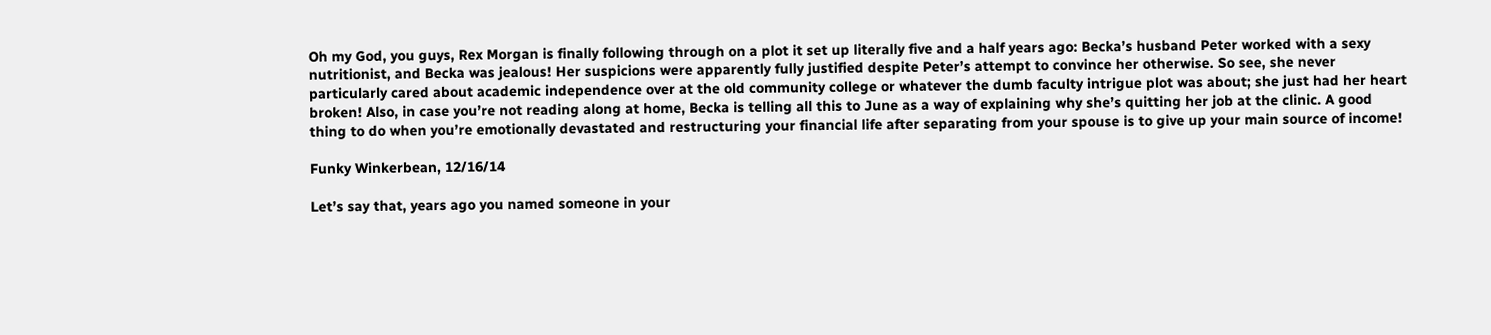Oh my God, you guys, Rex Morgan is finally following through on a plot it set up literally five and a half years ago: Becka’s husband Peter worked with a sexy nutritionist, and Becka was jealous! Her suspicions were apparently fully justified despite Peter’s attempt to convince her otherwise. So see, she never particularly cared about academic independence over at the old community college or whatever the dumb faculty intrigue plot was about; she just had her heart broken! Also, in case you’re not reading along at home, Becka is telling all this to June as a way of explaining why she’s quitting her job at the clinic. A good thing to do when you’re emotionally devastated and restructuring your financial life after separating from your spouse is to give up your main source of income!

Funky Winkerbean, 12/16/14

Let’s say that, years ago you named someone in your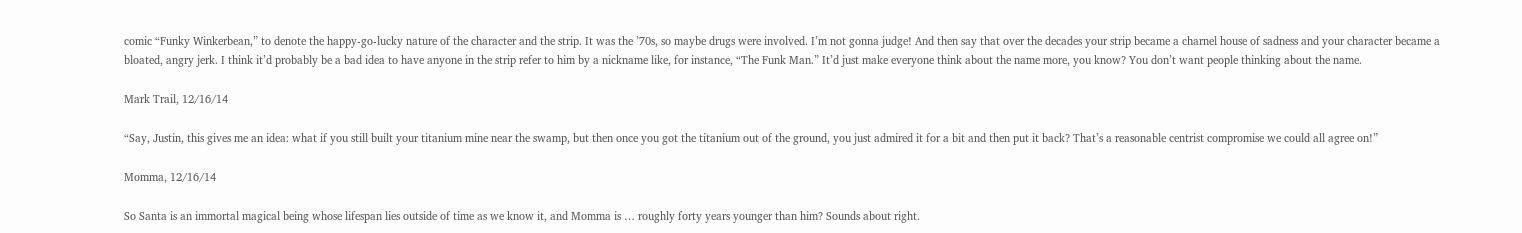comic “Funky Winkerbean,” to denote the happy-go-lucky nature of the character and the strip. It was the ’70s, so maybe drugs were involved. I’m not gonna judge! And then say that over the decades your strip became a charnel house of sadness and your character became a bloated, angry jerk. I think it’d probably be a bad idea to have anyone in the strip refer to him by a nickname like, for instance, “The Funk Man.” It’d just make everyone think about the name more, you know? You don’t want people thinking about the name.

Mark Trail, 12/16/14

“Say, Justin, this gives me an idea: what if you still built your titanium mine near the swamp, but then once you got the titanium out of the ground, you just admired it for a bit and then put it back? That’s a reasonable centrist compromise we could all agree on!”

Momma, 12/16/14

So Santa is an immortal magical being whose lifespan lies outside of time as we know it, and Momma is … roughly forty years younger than him? Sounds about right.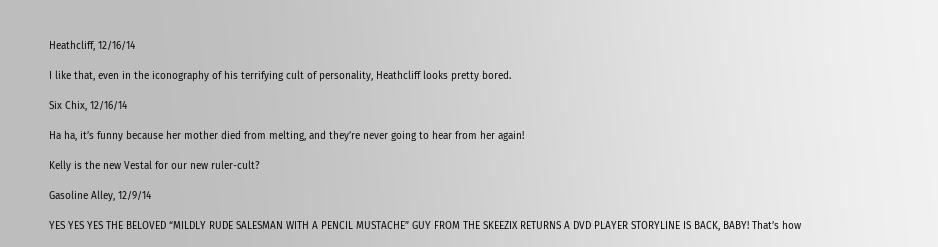Heathcliff, 12/16/14

I like that, even in the iconography of his terrifying cult of personality, Heathcliff looks pretty bored.

Six Chix, 12/16/14

Ha ha, it’s funny because her mother died from melting, and they’re never going to hear from her again!

Kelly is the new Vestal for our new ruler-cult?

Gasoline Alley, 12/9/14

YES YES YES THE BELOVED “MILDLY RUDE SALESMAN WITH A PENCIL MUSTACHE” GUY FROM THE SKEEZIX RETURNS A DVD PLAYER STORYLINE IS BACK, BABY! That’s how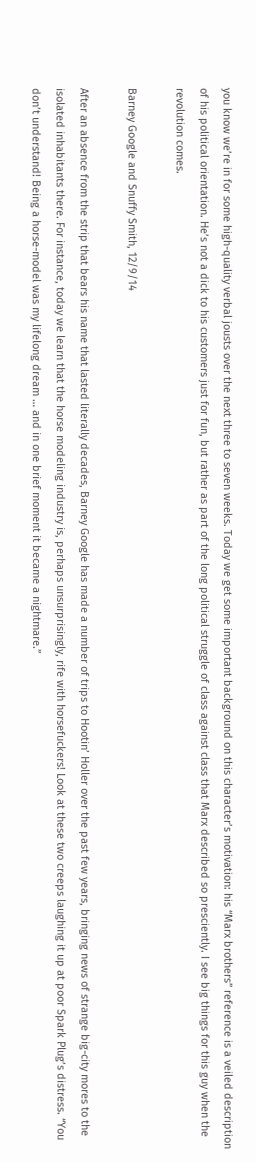you know we’re in for some high-quality verbal jousts over the next three to seven weeks. Today we get some important background on this character’s motivation: his “Marx brothers” reference is a veiled description of his political orientation. He’s not a dick to his customers just for fun, but rather as part of the long political struggle of class against class that Marx described so presciently. I see big things for this guy when the revolution comes.

Barney Google and Snuffy Smith, 12/9/14

After an absence from the strip that bears his name that lasted literally decades, Barney Google has made a number of trips to Hootin’ Holler over the past few years, bringing news of strange big-city mores to the isolated inhabitants there. For instance, today we learn that the horse modeling industry is, perhaps unsurprisingly, rife with horsefuckers! Look at these two creeps laughing it up at poor Spark Plug’s distress. “You don’t understand! Being a horse-model was my lifelong dream … and in one brief moment it became a nightmare.”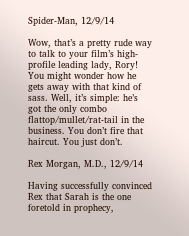Spider-Man, 12/9/14

Wow, that’s a pretty rude way to talk to your film’s high-profile leading lady, Rory! You might wonder how he gets away with that kind of sass. Well, it’s simple: he’s got the only combo flattop/mullet/rat-tail in the business. You don’t fire that haircut. You just don’t.

Rex Morgan, M.D., 12/9/14

Having successfully convinced Rex that Sarah is the one foretold in prophecy,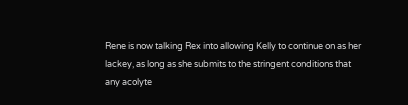Rene is now talking Rex into allowing Kelly to continue on as her lackey, as long as she submits to the stringent conditions that any acolyte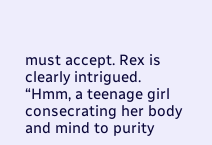must accept. Rex is clearly intrigued. “Hmm, a teenage girl consecrating her body and mind to purity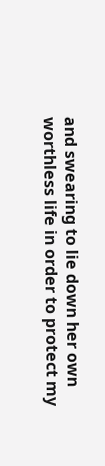and swearing to lie down her own worthless life in order to protect my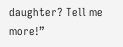daughter? Tell me more!”